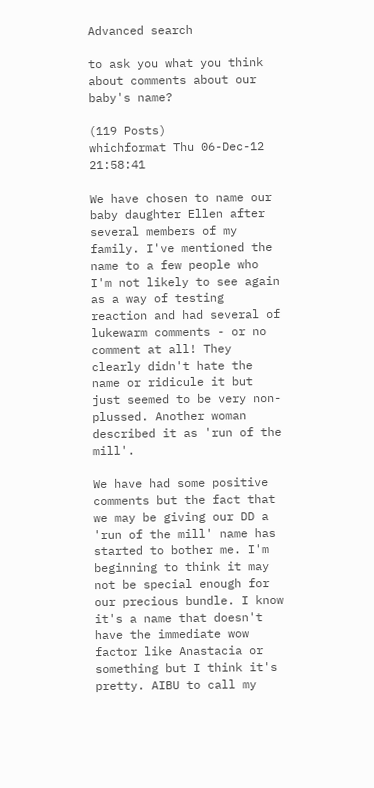Advanced search

to ask you what you think about comments about our baby's name?

(119 Posts)
whichformat Thu 06-Dec-12 21:58:41

We have chosen to name our baby daughter Ellen after several members of my family. I've mentioned the name to a few people who I'm not likely to see again as a way of testing reaction and had several of lukewarm comments - or no comment at all! They clearly didn't hate the name or ridicule it but just seemed to be very non-plussed. Another woman described it as 'run of the mill'.

We have had some positive comments but the fact that we may be giving our DD a 'run of the mill' name has started to bother me. I'm beginning to think it may not be special enough for our precious bundle. I know it's a name that doesn't have the immediate wow factor like Anastacia or something but I think it's pretty. AIBU to call my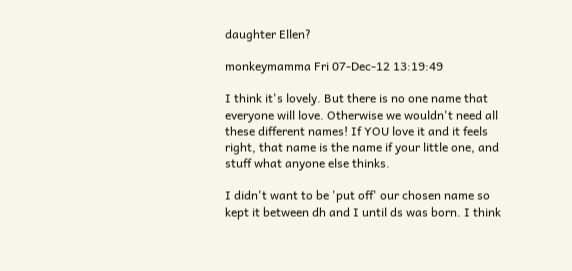daughter Ellen?

monkeymamma Fri 07-Dec-12 13:19:49

I think it's lovely. But there is no one name that everyone will love. Otherwise we wouldn't need all these different names! If YOU love it and it feels right, that name is the name if your little one, and stuff what anyone else thinks.

I didn't want to be 'put off' our chosen name so kept it between dh and I until ds was born. I think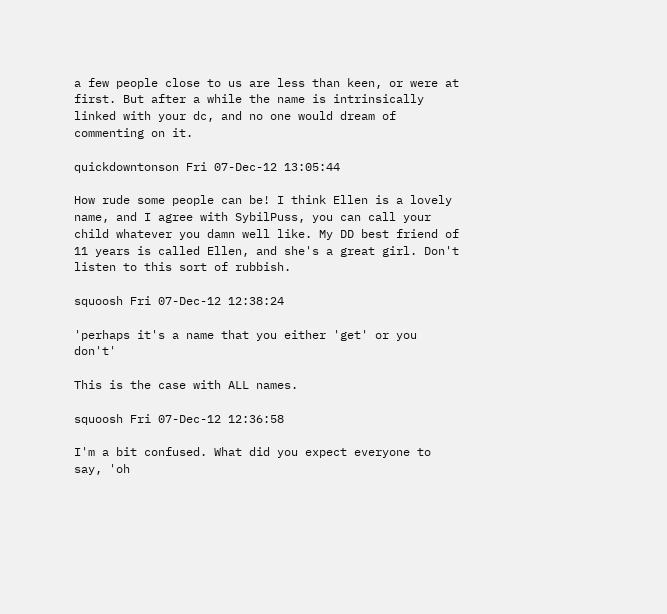a few people close to us are less than keen, or were at first. But after a while the name is intrinsically linked with your dc, and no one would dream of commenting on it.

quickdowntonson Fri 07-Dec-12 13:05:44

How rude some people can be! I think Ellen is a lovely name, and I agree with SybilPuss, you can call your child whatever you damn well like. My DD best friend of 11 years is called Ellen, and she's a great girl. Don't listen to this sort of rubbish.

squoosh Fri 07-Dec-12 12:38:24

'perhaps it's a name that you either 'get' or you don't'

This is the case with ALL names.

squoosh Fri 07-Dec-12 12:36:58

I'm a bit confused. What did you expect everyone to say, 'oh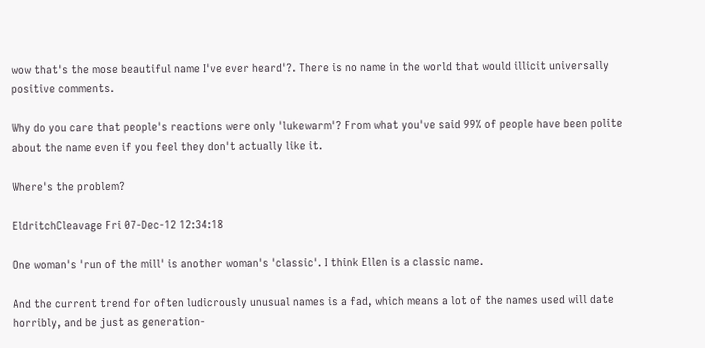wow that's the mose beautiful name I've ever heard'?. There is no name in the world that would illicit universally positive comments.

Why do you care that people's reactions were only 'lukewarm'? From what you've said 99% of people have been polite about the name even if you feel they don't actually like it.

Where's the problem?

EldritchCleavage Fri 07-Dec-12 12:34:18

One woman's 'run of the mill' is another woman's 'classic'. I think Ellen is a classic name.

And the current trend for often ludicrously unusual names is a fad, which means a lot of the names used will date horribly, and be just as generation-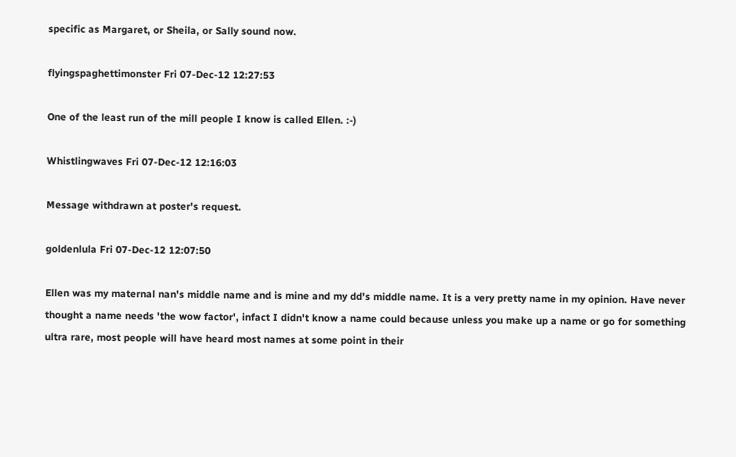specific as Margaret, or Sheila, or Sally sound now.

flyingspaghettimonster Fri 07-Dec-12 12:27:53

One of the least run of the mill people I know is called Ellen. :-)

Whistlingwaves Fri 07-Dec-12 12:16:03

Message withdrawn at poster's request.

goldenlula Fri 07-Dec-12 12:07:50

Ellen was my maternal nan's middle name and is mine and my dd's middle name. It is a very pretty name in my opinion. Have never thought a name needs 'the wow factor', infact I didn't know a name could because unless you make up a name or go for something ultra rare, most people will have heard most names at some point in their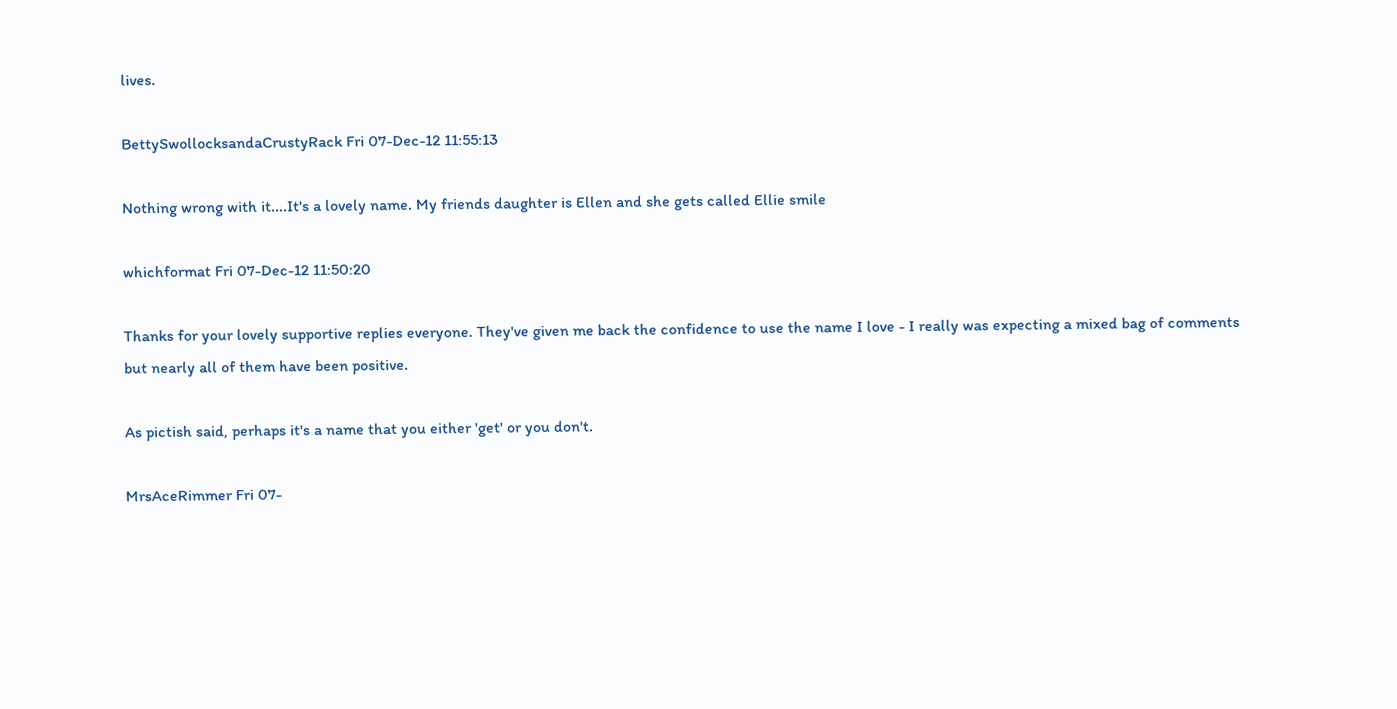lives.

BettySwollocksandaCrustyRack Fri 07-Dec-12 11:55:13

Nothing wrong with it....It's a lovely name. My friends daughter is Ellen and she gets called Ellie smile

whichformat Fri 07-Dec-12 11:50:20

Thanks for your lovely supportive replies everyone. They've given me back the confidence to use the name I love - I really was expecting a mixed bag of comments but nearly all of them have been positive.

As pictish said, perhaps it's a name that you either 'get' or you don't.

MrsAceRimmer Fri 07-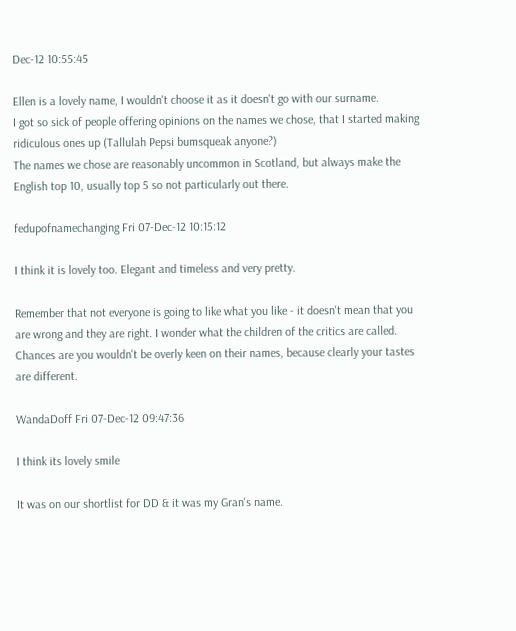Dec-12 10:55:45

Ellen is a lovely name, I wouldn't choose it as it doesn't go with our surname.
I got so sick of people offering opinions on the names we chose, that I started making ridiculous ones up (Tallulah Pepsi bumsqueak anyone?)
The names we chose are reasonably uncommon in Scotland, but always make the English top 10, usually top 5 so not particularly out there.

fedupofnamechanging Fri 07-Dec-12 10:15:12

I think it is lovely too. Elegant and timeless and very pretty.

Remember that not everyone is going to like what you like - it doesn't mean that you are wrong and they are right. I wonder what the children of the critics are called. Chances are you wouldn't be overly keen on their names, because clearly your tastes are different.

WandaDoff Fri 07-Dec-12 09:47:36

I think its lovely smile

It was on our shortlist for DD & it was my Gran's name.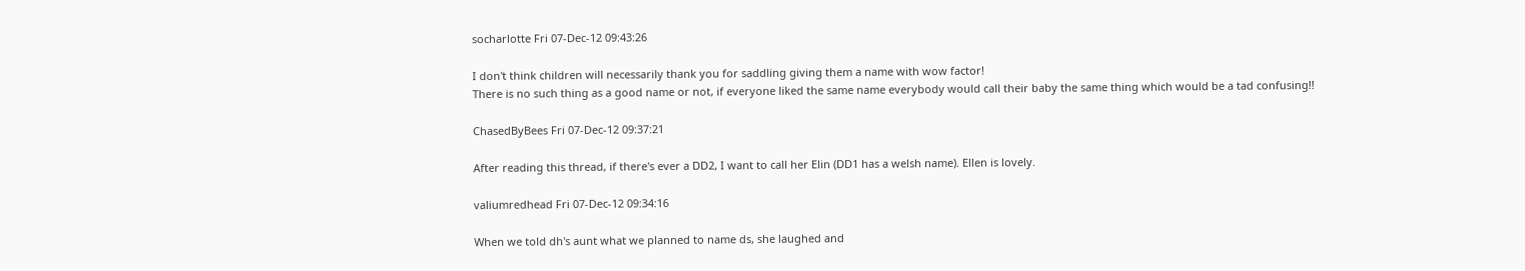socharlotte Fri 07-Dec-12 09:43:26

I don't think children will necessarily thank you for saddling giving them a name with wow factor!
There is no such thing as a good name or not, if everyone liked the same name everybody would call their baby the same thing which would be a tad confusing!!

ChasedByBees Fri 07-Dec-12 09:37:21

After reading this thread, if there's ever a DD2, I want to call her Elin (DD1 has a welsh name). Ellen is lovely.

valiumredhead Fri 07-Dec-12 09:34:16

When we told dh's aunt what we planned to name ds, she laughed and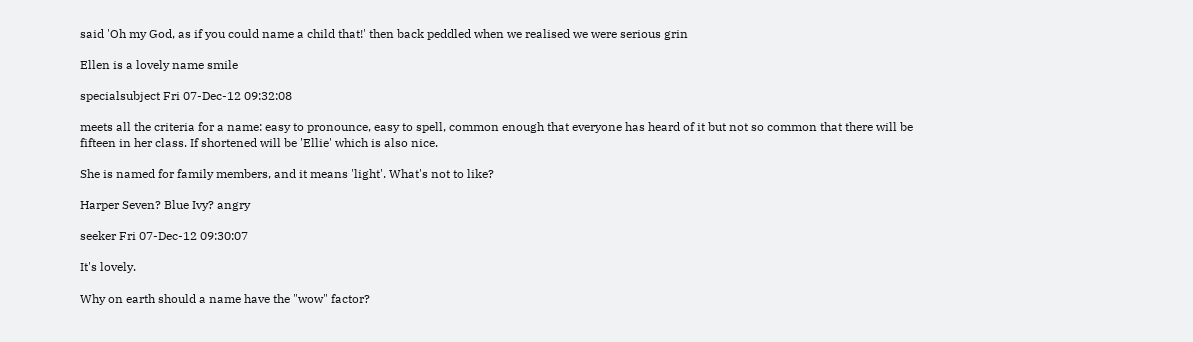said 'Oh my God, as if you could name a child that!' then back peddled when we realised we were serious grin

Ellen is a lovely name smile

specialsubject Fri 07-Dec-12 09:32:08

meets all the criteria for a name: easy to pronounce, easy to spell, common enough that everyone has heard of it but not so common that there will be fifteen in her class. If shortened will be 'Ellie' which is also nice.

She is named for family members, and it means 'light'. What's not to like?

Harper Seven? Blue Ivy? angry

seeker Fri 07-Dec-12 09:30:07

It's lovely.

Why on earth should a name have the "wow" factor?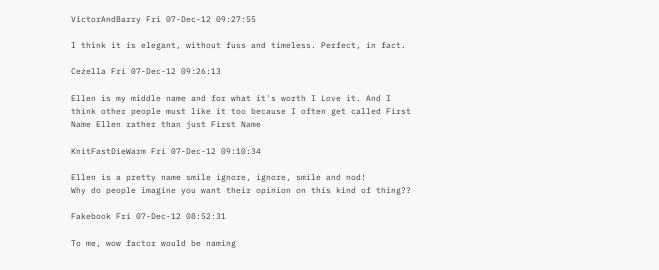VictorAndBarry Fri 07-Dec-12 09:27:55

I think it is elegant, without fuss and timeless. Perfect, in fact.

Cezella Fri 07-Dec-12 09:26:13

Ellen is my middle name and for what it's worth I Love it. And I think other people must like it too because I often get called First Name Ellen rather than just First Name

KnitFastDieWarm Fri 07-Dec-12 09:10:34

Ellen is a pretty name smile ignore, ignore, smile and nod!
Why do people imagine you want their opinion on this kind of thing??

Fakebook Fri 07-Dec-12 08:52:31

To me, wow factor would be naming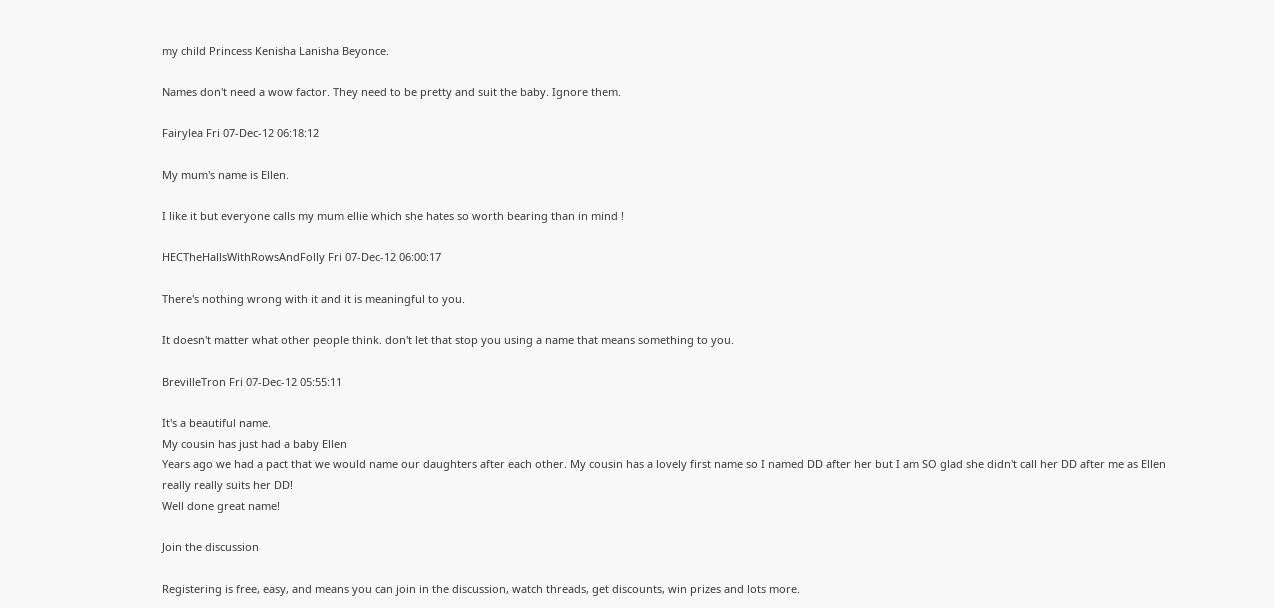my child Princess Kenisha Lanisha Beyonce.

Names don't need a wow factor. They need to be pretty and suit the baby. Ignore them.

Fairylea Fri 07-Dec-12 06:18:12

My mum's name is Ellen.

I like it but everyone calls my mum ellie which she hates so worth bearing than in mind !

HECTheHallsWithRowsAndFolly Fri 07-Dec-12 06:00:17

There's nothing wrong with it and it is meaningful to you.

It doesn't matter what other people think. don't let that stop you using a name that means something to you.

BrevilleTron Fri 07-Dec-12 05:55:11

It's a beautiful name.
My cousin has just had a baby Ellen
Years ago we had a pact that we would name our daughters after each other. My cousin has a lovely first name so I named DD after her but I am SO glad she didn't call her DD after me as Ellen really really suits her DD!
Well done great name!

Join the discussion

Registering is free, easy, and means you can join in the discussion, watch threads, get discounts, win prizes and lots more.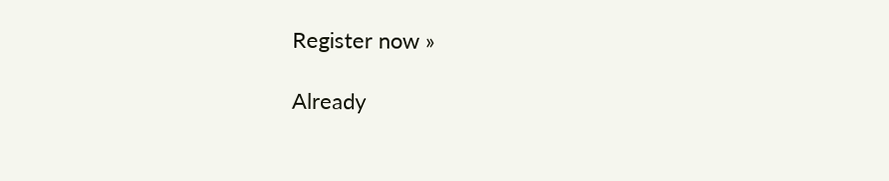Register now »

Already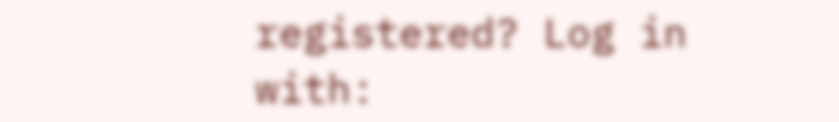registered? Log in with: